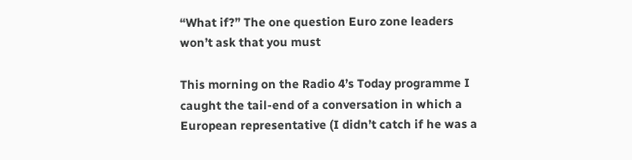“What if?” The one question Euro zone leaders won’t ask that you must

This morning on the Radio 4’s Today programme I caught the tail-end of a conversation in which a European representative (I didn’t catch if he was a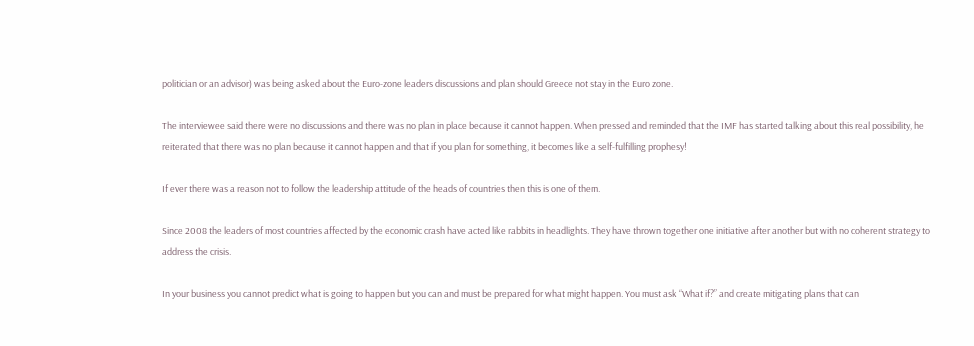politician or an advisor) was being asked about the Euro-zone leaders discussions and plan should Greece not stay in the Euro zone.

The interviewee said there were no discussions and there was no plan in place because it cannot happen. When pressed and reminded that the IMF has started talking about this real possibility, he reiterated that there was no plan because it cannot happen and that if you plan for something, it becomes like a self-fulfilling prophesy!

If ever there was a reason not to follow the leadership attitude of the heads of countries then this is one of them.

Since 2008 the leaders of most countries affected by the economic crash have acted like rabbits in headlights. They have thrown together one initiative after another but with no coherent strategy to address the crisis.

In your business you cannot predict what is going to happen but you can and must be prepared for what might happen. You must ask “What if?” and create mitigating plans that can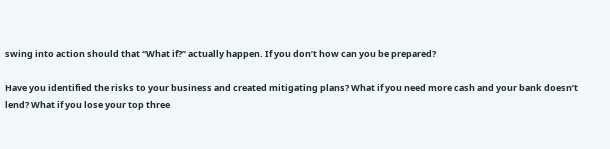swing into action should that “What if?” actually happen. If you don’t how can you be prepared?

Have you identified the risks to your business and created mitigating plans? What if you need more cash and your bank doesn’t lend? What if you lose your top three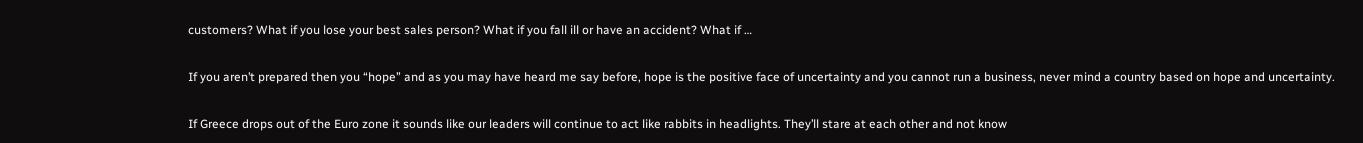customers? What if you lose your best sales person? What if you fall ill or have an accident? What if …

If you aren’t prepared then you “hope” and as you may have heard me say before, hope is the positive face of uncertainty and you cannot run a business, never mind a country based on hope and uncertainty.

If Greece drops out of the Euro zone it sounds like our leaders will continue to act like rabbits in headlights. They’ll stare at each other and not know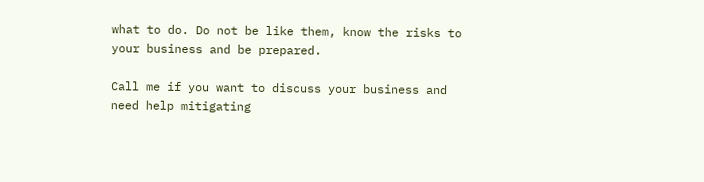what to do. Do not be like them, know the risks to your business and be prepared.

Call me if you want to discuss your business and need help mitigating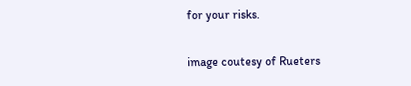for your risks.

image coutesy of Rueters